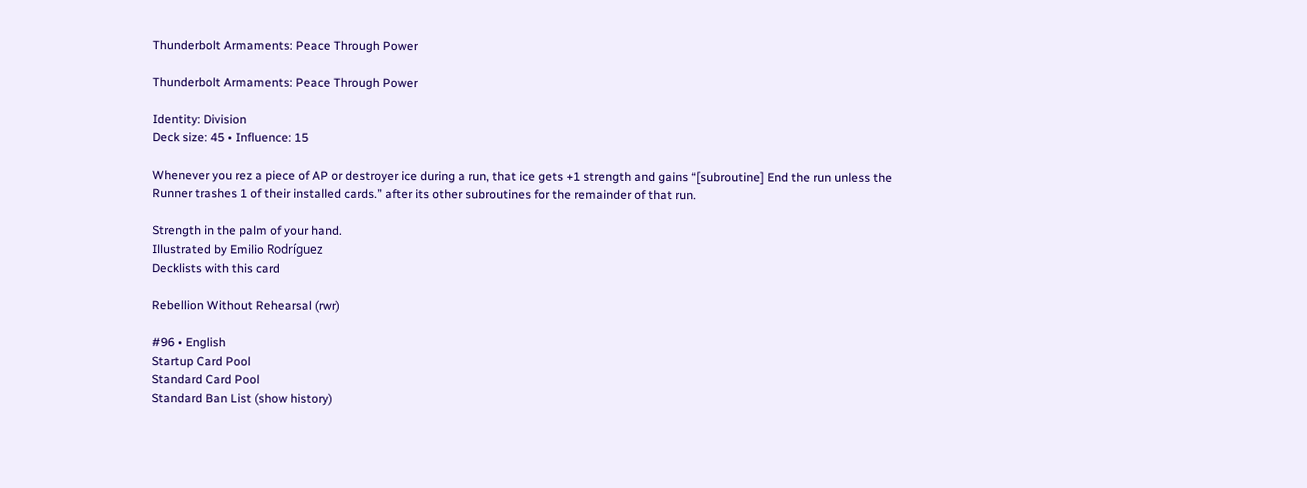Thunderbolt Armaments: Peace Through Power

Thunderbolt Armaments: Peace Through Power

Identity: Division
Deck size: 45 • Influence: 15

Whenever you rez a piece of AP or destroyer ice during a run, that ice gets +1 strength and gains “[subroutine] End the run unless the Runner trashes 1 of their installed cards.” after its other subroutines for the remainder of that run.

Strength in the palm of your hand.
Illustrated by Emilio Rodríguez
Decklists with this card

Rebellion Without Rehearsal (rwr)

#96 • English
Startup Card Pool
Standard Card Pool
Standard Ban List (show history)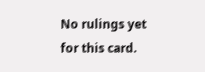No rulings yet for this card.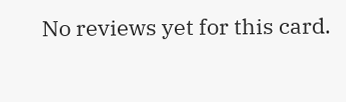No reviews yet for this card.